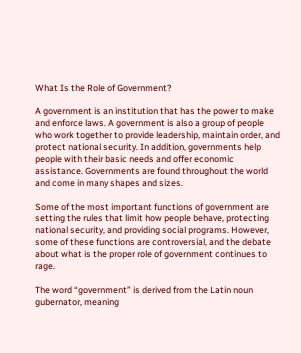What Is the Role of Government?

A government is an institution that has the power to make and enforce laws. A government is also a group of people who work together to provide leadership, maintain order, and protect national security. In addition, governments help people with their basic needs and offer economic assistance. Governments are found throughout the world and come in many shapes and sizes.

Some of the most important functions of government are setting the rules that limit how people behave, protecting national security, and providing social programs. However, some of these functions are controversial, and the debate about what is the proper role of government continues to rage.

The word “government” is derived from the Latin noun gubernator, meaning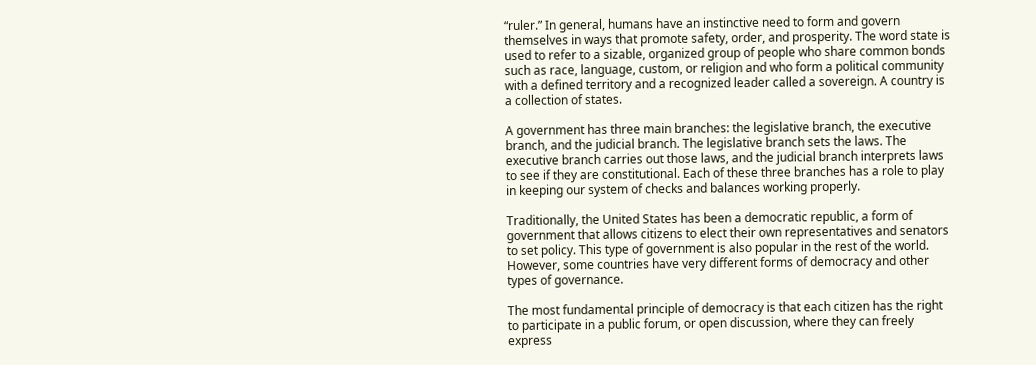“ruler.” In general, humans have an instinctive need to form and govern themselves in ways that promote safety, order, and prosperity. The word state is used to refer to a sizable, organized group of people who share common bonds such as race, language, custom, or religion and who form a political community with a defined territory and a recognized leader called a sovereign. A country is a collection of states.

A government has three main branches: the legislative branch, the executive branch, and the judicial branch. The legislative branch sets the laws. The executive branch carries out those laws, and the judicial branch interprets laws to see if they are constitutional. Each of these three branches has a role to play in keeping our system of checks and balances working properly.

Traditionally, the United States has been a democratic republic, a form of government that allows citizens to elect their own representatives and senators to set policy. This type of government is also popular in the rest of the world. However, some countries have very different forms of democracy and other types of governance.

The most fundamental principle of democracy is that each citizen has the right to participate in a public forum, or open discussion, where they can freely express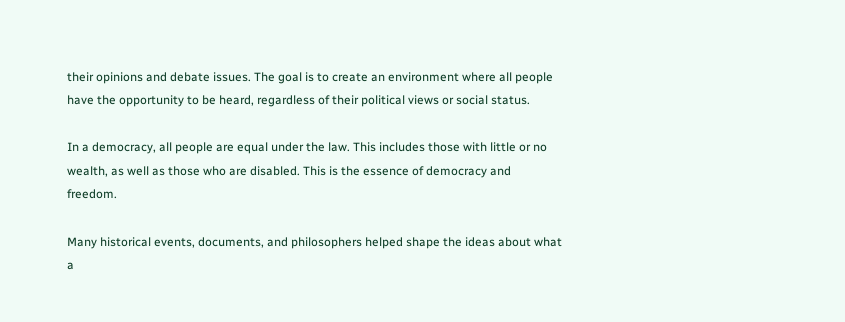their opinions and debate issues. The goal is to create an environment where all people have the opportunity to be heard, regardless of their political views or social status.

In a democracy, all people are equal under the law. This includes those with little or no wealth, as well as those who are disabled. This is the essence of democracy and freedom.

Many historical events, documents, and philosophers helped shape the ideas about what a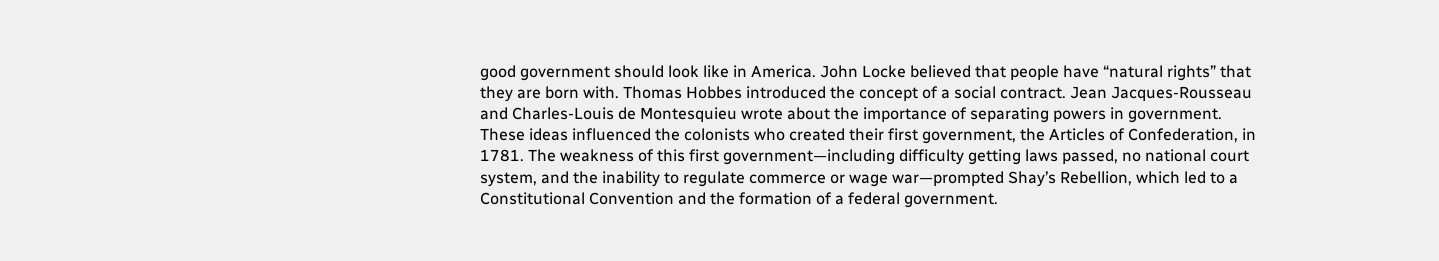good government should look like in America. John Locke believed that people have “natural rights” that they are born with. Thomas Hobbes introduced the concept of a social contract. Jean Jacques-Rousseau and Charles-Louis de Montesquieu wrote about the importance of separating powers in government. These ideas influenced the colonists who created their first government, the Articles of Confederation, in 1781. The weakness of this first government—including difficulty getting laws passed, no national court system, and the inability to regulate commerce or wage war—prompted Shay’s Rebellion, which led to a Constitutional Convention and the formation of a federal government.